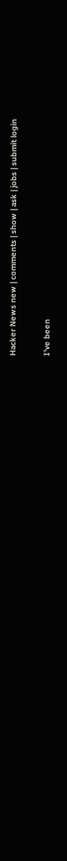Hacker News new | comments | show | ask | jobs | submit login

I've been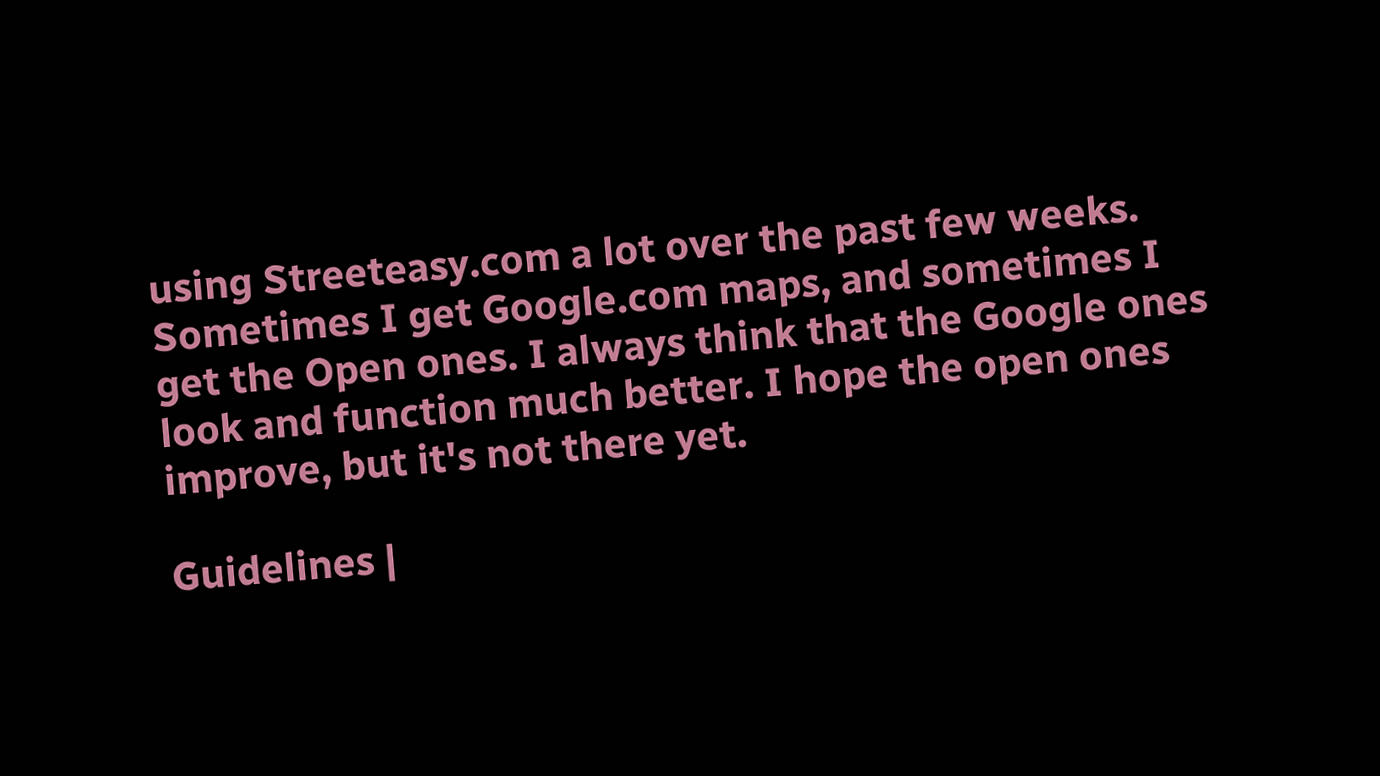using Streeteasy.com a lot over the past few weeks. Sometimes I get Google.com maps, and sometimes I get the Open ones. I always think that the Google ones look and function much better. I hope the open ones improve, but it's not there yet.

Guidelines |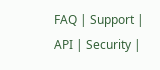FAQ | Support | API | Security |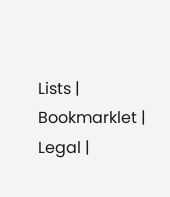Lists | Bookmarklet | Legal |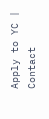Apply to YC | Contact